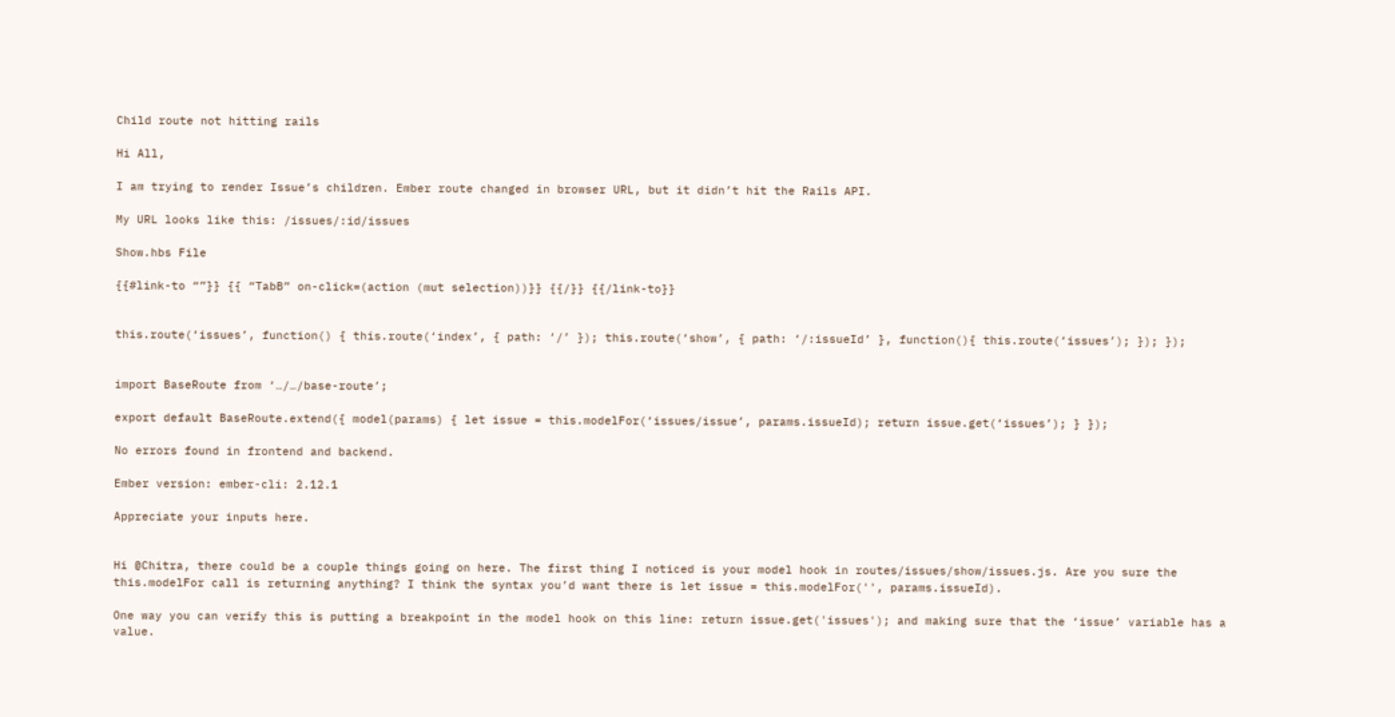Child route not hitting rails

Hi All,

I am trying to render Issue’s children. Ember route changed in browser URL, but it didn’t hit the Rails API.

My URL looks like this: /issues/:id/issues

Show.hbs File

{{#link-to “”}} {{ “TabB” on-click=(action (mut selection))}} {{/}} {{/link-to}}


this.route(‘issues’, function() { this.route(‘index’, { path: ‘/’ }); this.route(‘show’, { path: ‘/:issueId’ }, function(){ this.route(‘issues’); }); });


import BaseRoute from ‘…/…/base-route’;

export default BaseRoute.extend({ model(params) { let issue = this.modelFor(‘issues/issue’, params.issueId); return issue.get(‘issues’); } });

No errors found in frontend and backend.

Ember version: ember-cli: 2.12.1

Appreciate your inputs here.


Hi @Chitra, there could be a couple things going on here. The first thing I noticed is your model hook in routes/issues/show/issues.js. Are you sure the this.modelFor call is returning anything? I think the syntax you’d want there is let issue = this.modelFor('', params.issueId).

One way you can verify this is putting a breakpoint in the model hook on this line: return issue.get('issues'); and making sure that the ‘issue’ variable has a value.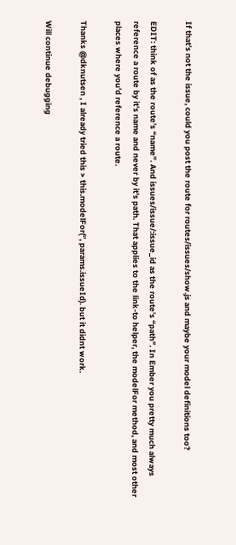If that’s not the issue, could you post the route for routes/issues/show.js and maybe your model definitions too?

EDIT: think of as the route’s “name”. And issues/issue/:issue_id as the route’s “path”. In Ember you pretty much always reference a route by it’s name and never by it’s path. That applies to the link-to helper, the modelFor method, and most other places where you’d reference a route.

Thanks @dknutsen , I already tried this > this.modelFor(‘’, params.issueId). but it didnt work.

Will continue debugging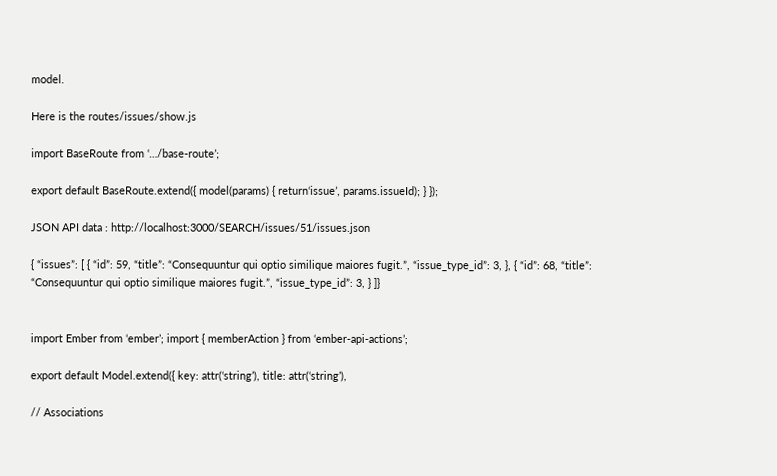model.

Here is the routes/issues/show.js

import BaseRoute from ‘…/base-route’;

export default BaseRoute.extend({ model(params) { return‘issue’, params.issueId); } });

JSON API data : http://localhost:3000/SEARCH/issues/51/issues.json

{ “issues”: [ { “id”: 59, “title”: “Consequuntur qui optio similique maiores fugit.”, “issue_type_id”: 3, }, { “id”: 68, “title”: “Consequuntur qui optio similique maiores fugit.”, “issue_type_id”: 3, } ]}


import Ember from ‘ember’; import { memberAction } from ‘ember-api-actions’;

export default Model.extend({ key: attr(‘string’), title: attr(‘string’),

// Associations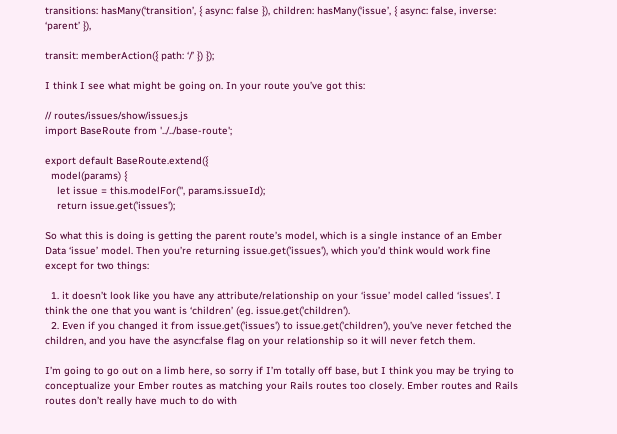transitions: hasMany(‘transition’, { async: false }), children: hasMany(‘issue’, { async: false, inverse: ‘parent’ }),

transit: memberAction({ path: ‘/’ }) });

I think I see what might be going on. In your route you’ve got this:

// routes/issues/show/issues.js
import BaseRoute from '../../base-route';

export default BaseRoute.extend({
  model(params) {
    let issue = this.modelFor('', params.issueId);
    return issue.get('issues');

So what this is doing is getting the parent route’s model, which is a single instance of an Ember Data ‘issue’ model. Then you’re returning issue.get('issues'), which you’d think would work fine except for two things:

  1. it doesn’t look like you have any attribute/relationship on your ‘issue’ model called ‘issues’. I think the one that you want is ‘children’ (eg. issue.get('children').
  2. Even if you changed it from issue.get('issues') to issue.get('children'), you’ve never fetched the children, and you have the async:false flag on your relationship so it will never fetch them.

I’m going to go out on a limb here, so sorry if I’m totally off base, but I think you may be trying to conceptualize your Ember routes as matching your Rails routes too closely. Ember routes and Rails routes don’t really have much to do with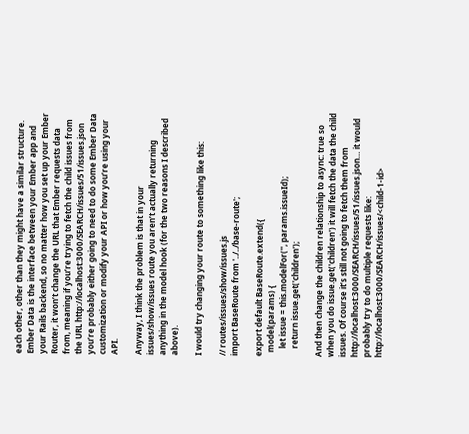each other, other than they might have a similar structure. Ember Data is the interface between your Ember app and your Rails backend, so no matter how you set up your Ember Router, it won’t change the URL that Ember requests data from, meaning if you’re trying to fetch the child issues from the URL http://localhost:3000/SEARCH/issues/51/issues.json you’re probably either going to need to do some Ember Data customization or modify your API or how you’re using your API.

Anyway, I think the problem is that in your issues/show/issues route you aren’t actually returning anything in the model hook (for the two reasons I described above).

I would try changing your route to something like this:

// routes/issues/show/issues.js
import BaseRoute from '../../base-route';

export default BaseRoute.extend({
  model(params) {
    let issue = this.modelFor('', params.issueId);
    return issue.get('children');

And then change the children relationship to async: true so when you do issue.get('children') it will fetch the data the child issues. Of course it’s still not going to fetch them from http://localhost:3000/SEARCH/issues/51/issues.json… it would probably try to do multiple requests like: http://localhost:3000/SEARCH/issues/<child-1-id>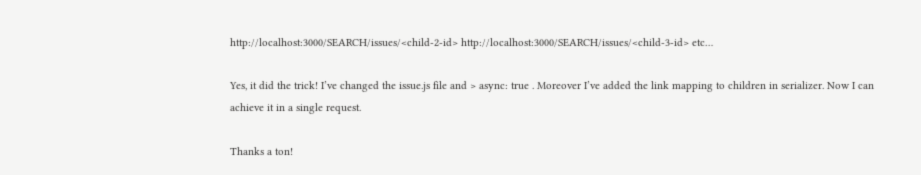http://localhost:3000/SEARCH/issues/<child-2-id> http://localhost:3000/SEARCH/issues/<child-3-id> etc…

Yes, it did the trick! I’ve changed the issue.js file and > async: true . Moreover I’ve added the link mapping to children in serializer. Now I can achieve it in a single request.

Thanks a ton!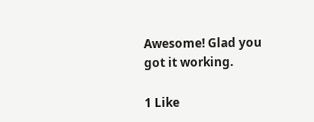Awesome! Glad you got it working.

1 Like